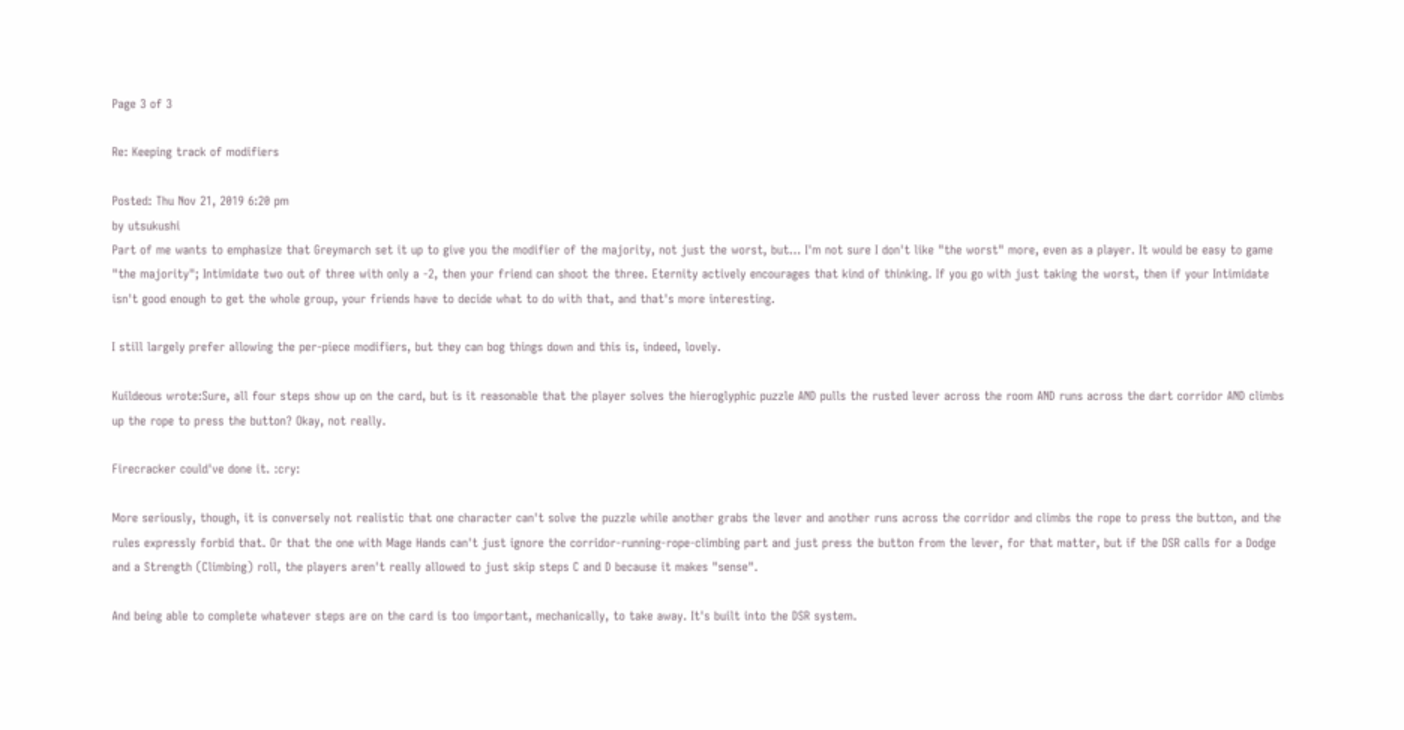Page 3 of 3

Re: Keeping track of modifiers

Posted: Thu Nov 21, 2019 6:20 pm
by utsukushi
Part of me wants to emphasize that Greymarch set it up to give you the modifier of the majority, not just the worst, but... I'm not sure I don't like "the worst" more, even as a player. It would be easy to game "the majority"; Intimidate two out of three with only a -2, then your friend can shoot the three. Eternity actively encourages that kind of thinking. If you go with just taking the worst, then if your Intimidate isn't good enough to get the whole group, your friends have to decide what to do with that, and that's more interesting.

I still largely prefer allowing the per-piece modifiers, but they can bog things down and this is, indeed, lovely.

Kuildeous wrote:Sure, all four steps show up on the card, but is it reasonable that the player solves the hieroglyphic puzzle AND pulls the rusted lever across the room AND runs across the dart corridor AND climbs up the rope to press the button? Okay, not really.

Firecracker could've done it. :cry:

More seriously, though, it is conversely not realistic that one character can't solve the puzzle while another grabs the lever and another runs across the corridor and climbs the rope to press the button, and the rules expressly forbid that. Or that the one with Mage Hands can't just ignore the corridor-running-rope-climbing part and just press the button from the lever, for that matter, but if the DSR calls for a Dodge and a Strength (Climbing) roll, the players aren't really allowed to just skip steps C and D because it makes "sense".

And being able to complete whatever steps are on the card is too important, mechanically, to take away. It's built into the DSR system.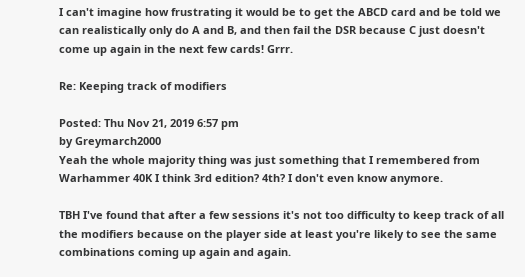I can't imagine how frustrating it would be to get the ABCD card and be told we can realistically only do A and B, and then fail the DSR because C just doesn't come up again in the next few cards! Grrr.

Re: Keeping track of modifiers

Posted: Thu Nov 21, 2019 6:57 pm
by Greymarch2000
Yeah the whole majority thing was just something that I remembered from Warhammer 40K I think 3rd edition? 4th? I don't even know anymore.

TBH I've found that after a few sessions it's not too difficulty to keep track of all the modifiers because on the player side at least you're likely to see the same combinations coming up again and again.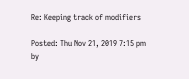Re: Keeping track of modifiers

Posted: Thu Nov 21, 2019 7:15 pm
by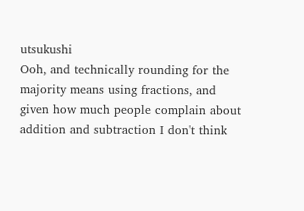utsukushi
Ooh, and technically rounding for the majority means using fractions, and given how much people complain about addition and subtraction I don't think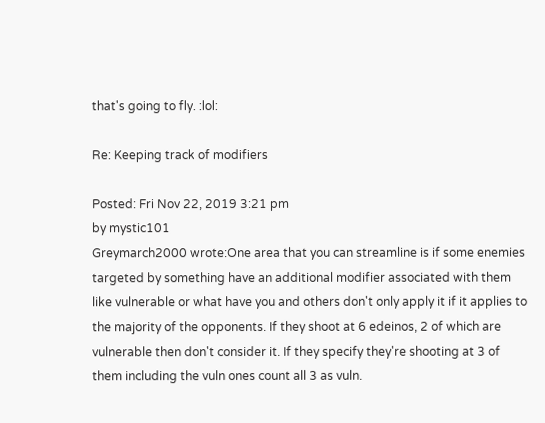that's going to fly. :lol:

Re: Keeping track of modifiers

Posted: Fri Nov 22, 2019 3:21 pm
by mystic101
Greymarch2000 wrote:One area that you can streamline is if some enemies targeted by something have an additional modifier associated with them like vulnerable or what have you and others don't only apply it if it applies to the majority of the opponents. If they shoot at 6 edeinos, 2 of which are vulnerable then don't consider it. If they specify they're shooting at 3 of them including the vuln ones count all 3 as vuln.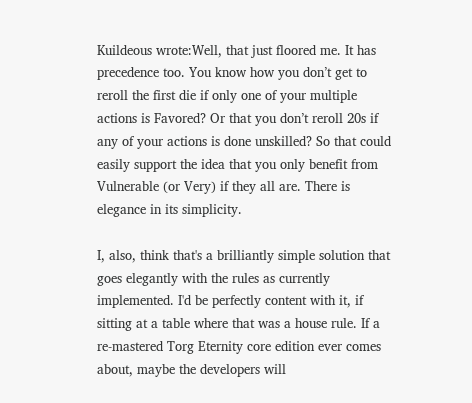Kuildeous wrote:Well, that just floored me. It has precedence too. You know how you don’t get to reroll the first die if only one of your multiple actions is Favored? Or that you don’t reroll 20s if any of your actions is done unskilled? So that could easily support the idea that you only benefit from Vulnerable (or Very) if they all are. There is elegance in its simplicity.

I, also, think that's a brilliantly simple solution that goes elegantly with the rules as currently implemented. I'd be perfectly content with it, if sitting at a table where that was a house rule. If a re-mastered Torg Eternity core edition ever comes about, maybe the developers will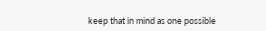keep that in mind as one possible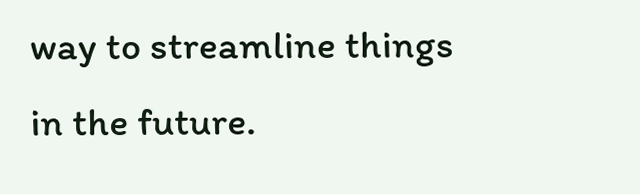way to streamline things in the future.